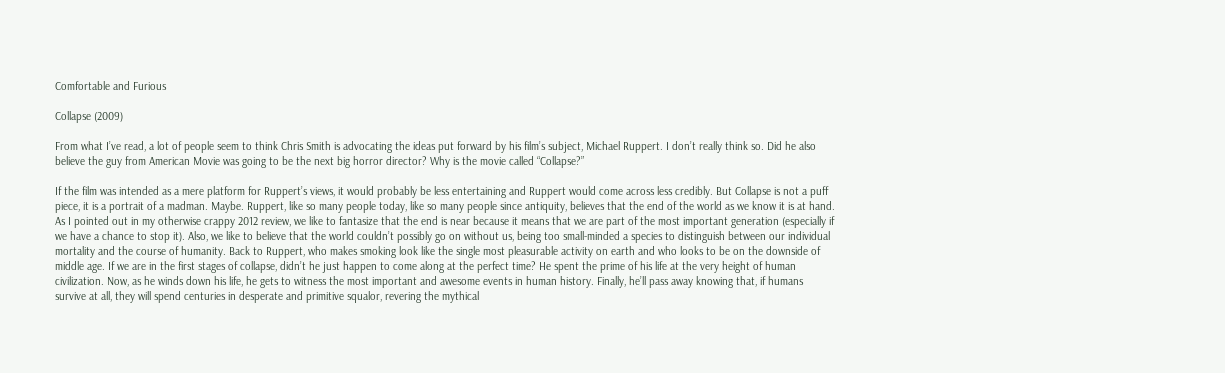Comfortable and Furious

Collapse (2009)

From what I’ve read, a lot of people seem to think Chris Smith is advocating the ideas put forward by his film’s subject, Michael Ruppert. I don’t really think so. Did he also believe the guy from American Movie was going to be the next big horror director? Why is the movie called “Collapse?”

If the film was intended as a mere platform for Ruppert’s views, it would probably be less entertaining and Ruppert would come across less credibly. But Collapse is not a puff piece, it is a portrait of a madman. Maybe. Ruppert, like so many people today, like so many people since antiquity, believes that the end of the world as we know it is at hand. As I pointed out in my otherwise crappy 2012 review, we like to fantasize that the end is near because it means that we are part of the most important generation (especially if we have a chance to stop it). Also, we like to believe that the world couldn’t possibly go on without us, being too small-minded a species to distinguish between our individual mortality and the course of humanity. Back to Ruppert, who makes smoking look like the single most pleasurable activity on earth and who looks to be on the downside of middle age. If we are in the first stages of collapse, didn’t he just happen to come along at the perfect time? He spent the prime of his life at the very height of human civilization. Now, as he winds down his life, he gets to witness the most important and awesome events in human history. Finally, he’ll pass away knowing that, if humans survive at all, they will spend centuries in desperate and primitive squalor, revering the mythical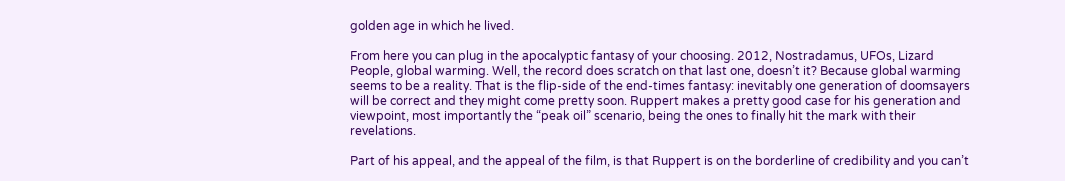golden age in which he lived.

From here you can plug in the apocalyptic fantasy of your choosing. 2012, Nostradamus, UFOs, Lizard People, global warming. Well, the record does scratch on that last one, doesn’t it? Because global warming seems to be a reality. That is the flip-side of the end-times fantasy: inevitably one generation of doomsayers will be correct and they might come pretty soon. Ruppert makes a pretty good case for his generation and viewpoint, most importantly the “peak oil” scenario, being the ones to finally hit the mark with their revelations.

Part of his appeal, and the appeal of the film, is that Ruppert is on the borderline of credibility and you can’t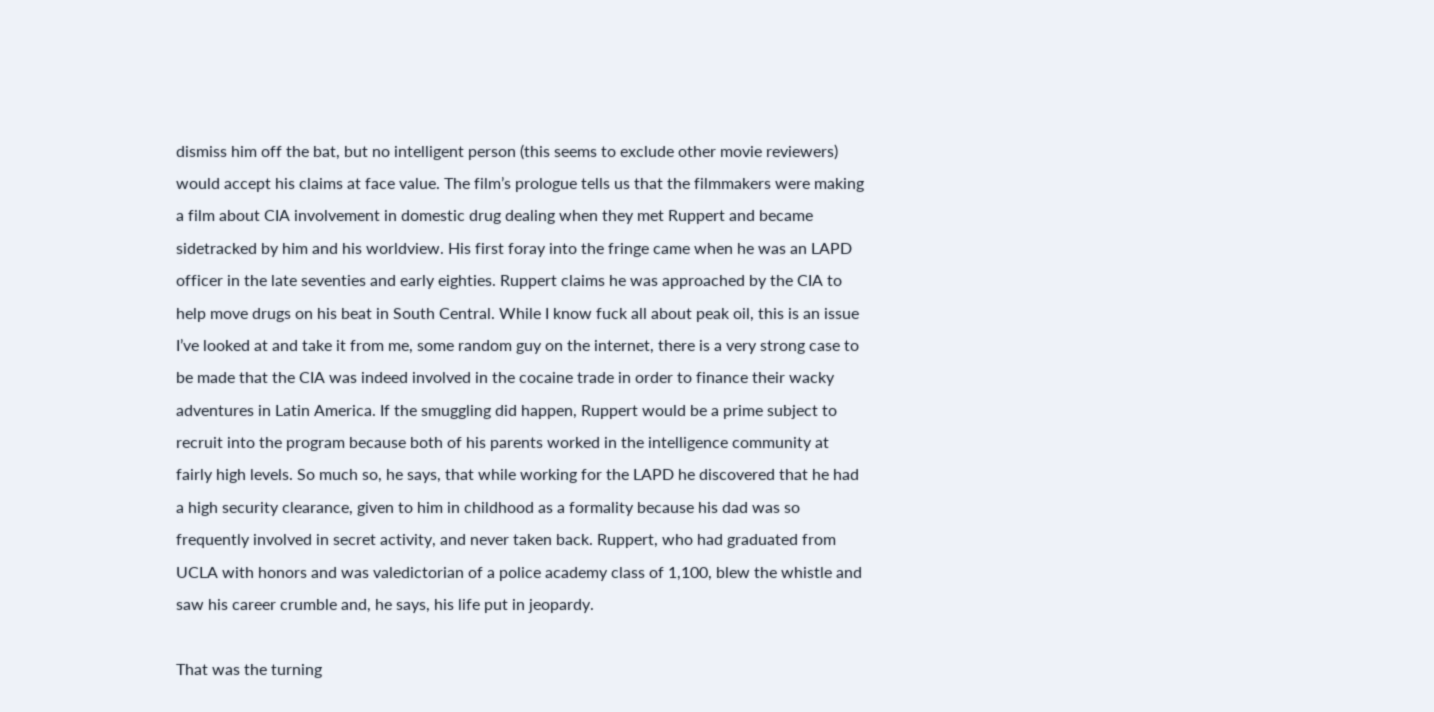dismiss him off the bat, but no intelligent person (this seems to exclude other movie reviewers) would accept his claims at face value. The film’s prologue tells us that the filmmakers were making a film about CIA involvement in domestic drug dealing when they met Ruppert and became sidetracked by him and his worldview. His first foray into the fringe came when he was an LAPD officer in the late seventies and early eighties. Ruppert claims he was approached by the CIA to help move drugs on his beat in South Central. While I know fuck all about peak oil, this is an issue I’ve looked at and take it from me, some random guy on the internet, there is a very strong case to be made that the CIA was indeed involved in the cocaine trade in order to finance their wacky adventures in Latin America. If the smuggling did happen, Ruppert would be a prime subject to recruit into the program because both of his parents worked in the intelligence community at fairly high levels. So much so, he says, that while working for the LAPD he discovered that he had a high security clearance, given to him in childhood as a formality because his dad was so frequently involved in secret activity, and never taken back. Ruppert, who had graduated from UCLA with honors and was valedictorian of a police academy class of 1,100, blew the whistle and saw his career crumble and, he says, his life put in jeopardy.

That was the turning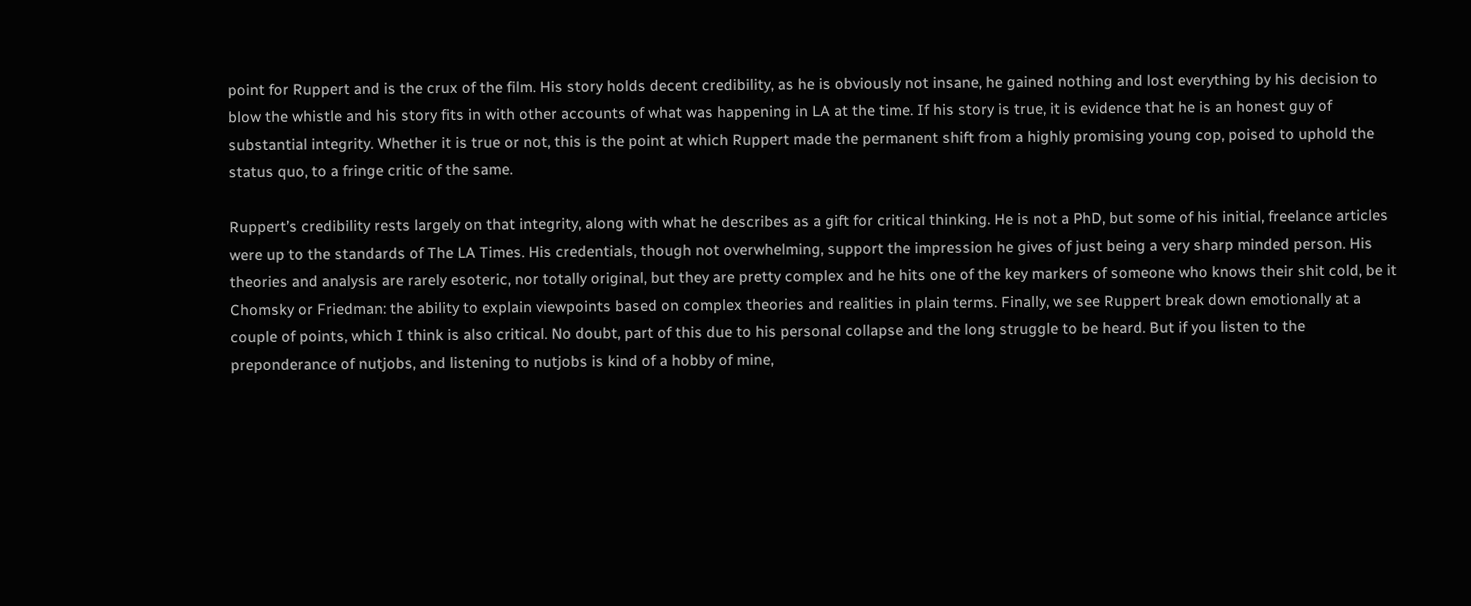point for Ruppert and is the crux of the film. His story holds decent credibility, as he is obviously not insane, he gained nothing and lost everything by his decision to blow the whistle and his story fits in with other accounts of what was happening in LA at the time. If his story is true, it is evidence that he is an honest guy of substantial integrity. Whether it is true or not, this is the point at which Ruppert made the permanent shift from a highly promising young cop, poised to uphold the status quo, to a fringe critic of the same.

Ruppert’s credibility rests largely on that integrity, along with what he describes as a gift for critical thinking. He is not a PhD, but some of his initial, freelance articles were up to the standards of The LA Times. His credentials, though not overwhelming, support the impression he gives of just being a very sharp minded person. His theories and analysis are rarely esoteric, nor totally original, but they are pretty complex and he hits one of the key markers of someone who knows their shit cold, be it Chomsky or Friedman: the ability to explain viewpoints based on complex theories and realities in plain terms. Finally, we see Ruppert break down emotionally at a couple of points, which I think is also critical. No doubt, part of this due to his personal collapse and the long struggle to be heard. But if you listen to the preponderance of nutjobs, and listening to nutjobs is kind of a hobby of mine,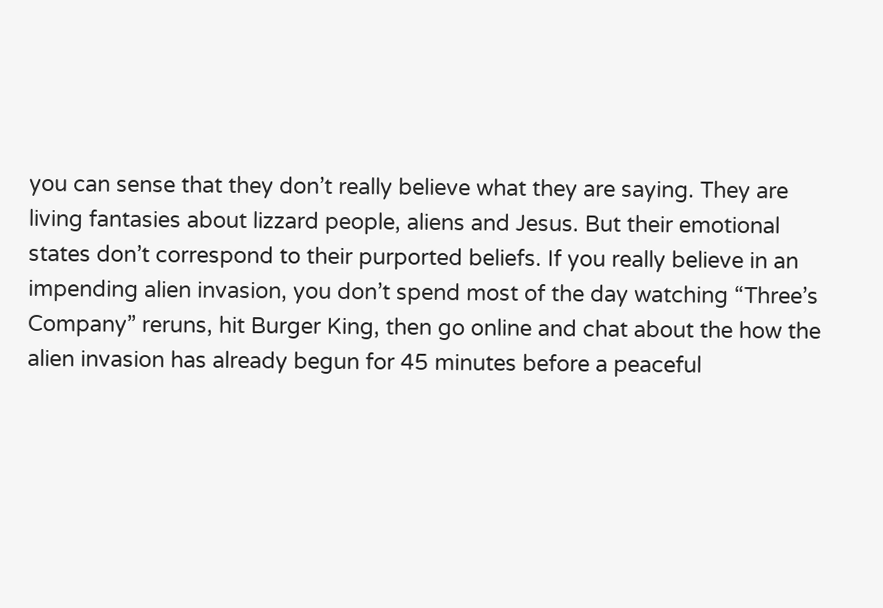you can sense that they don’t really believe what they are saying. They are living fantasies about lizzard people, aliens and Jesus. But their emotional states don’t correspond to their purported beliefs. If you really believe in an impending alien invasion, you don’t spend most of the day watching “Three’s Company” reruns, hit Burger King, then go online and chat about the how the alien invasion has already begun for 45 minutes before a peaceful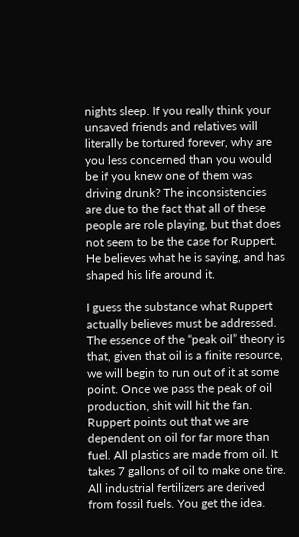nights sleep. If you really think your unsaved friends and relatives will literally be tortured forever, why are you less concerned than you would be if you knew one of them was driving drunk? The inconsistencies are due to the fact that all of these people are role playing, but that does not seem to be the case for Ruppert. He believes what he is saying, and has shaped his life around it.

I guess the substance what Ruppert actually believes must be addressed. The essence of the “peak oil” theory is that, given that oil is a finite resource, we will begin to run out of it at some point. Once we pass the peak of oil production, shit will hit the fan. Ruppert points out that we are dependent on oil for far more than fuel. All plastics are made from oil. It takes 7 gallons of oil to make one tire. All industrial fertilizers are derived from fossil fuels. You get the idea.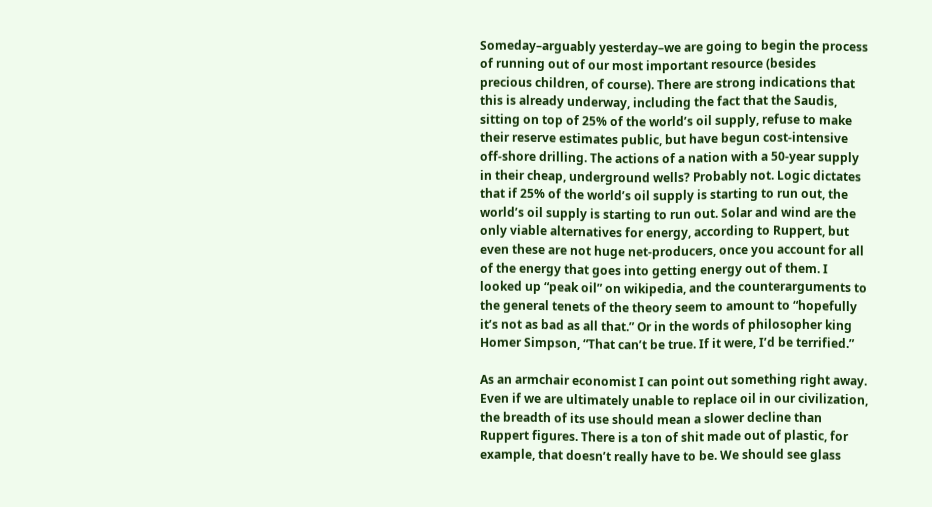Someday–arguably yesterday–we are going to begin the process of running out of our most important resource (besides precious children, of course). There are strong indications that this is already underway, including the fact that the Saudis, sitting on top of 25% of the world’s oil supply, refuse to make their reserve estimates public, but have begun cost-intensive off-shore drilling. The actions of a nation with a 50-year supply in their cheap, underground wells? Probably not. Logic dictates that if 25% of the world’s oil supply is starting to run out, the world’s oil supply is starting to run out. Solar and wind are the only viable alternatives for energy, according to Ruppert, but even these are not huge net-producers, once you account for all of the energy that goes into getting energy out of them. I looked up “peak oil” on wikipedia, and the counterarguments to the general tenets of the theory seem to amount to “hopefully it’s not as bad as all that.” Or in the words of philosopher king Homer Simpson, “That can’t be true. If it were, I’d be terrified.”

As an armchair economist I can point out something right away. Even if we are ultimately unable to replace oil in our civilization, the breadth of its use should mean a slower decline than Ruppert figures. There is a ton of shit made out of plastic, for example, that doesn’t really have to be. We should see glass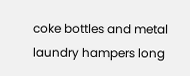coke bottles and metal laundry hampers long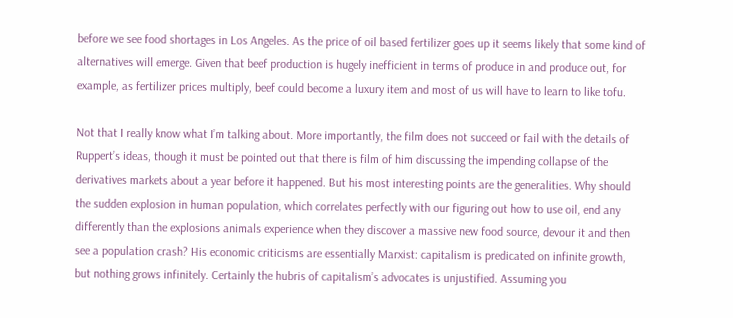before we see food shortages in Los Angeles. As the price of oil based fertilizer goes up it seems likely that some kind of alternatives will emerge. Given that beef production is hugely inefficient in terms of produce in and produce out, for example, as fertilizer prices multiply, beef could become a luxury item and most of us will have to learn to like tofu.

Not that I really know what I’m talking about. More importantly, the film does not succeed or fail with the details of Ruppert’s ideas, though it must be pointed out that there is film of him discussing the impending collapse of the derivatives markets about a year before it happened. But his most interesting points are the generalities. Why should the sudden explosion in human population, which correlates perfectly with our figuring out how to use oil, end any differently than the explosions animals experience when they discover a massive new food source, devour it and then see a population crash? His economic criticisms are essentially Marxist: capitalism is predicated on infinite growth, but nothing grows infinitely. Certainly the hubris of capitalism’s advocates is unjustified. Assuming you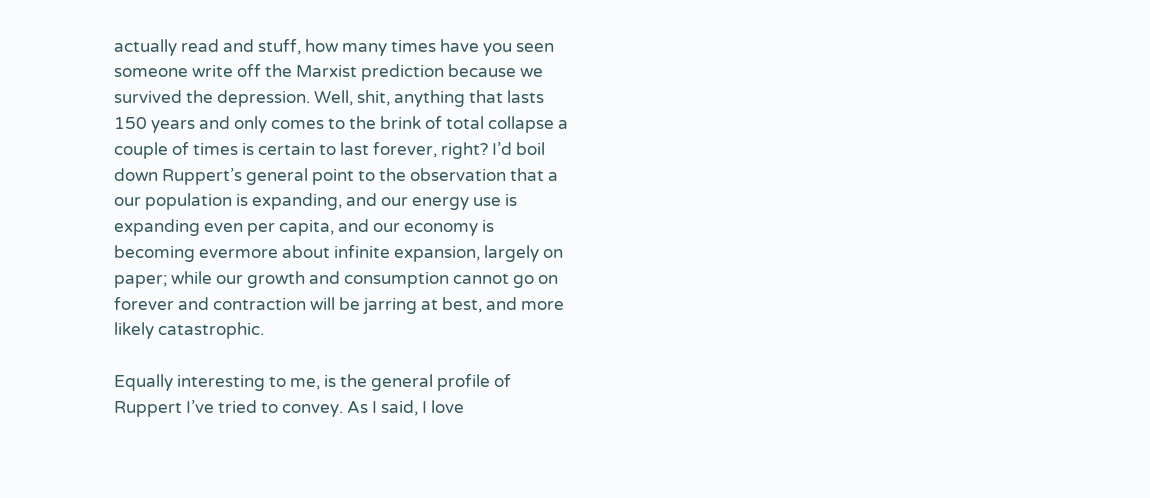actually read and stuff, how many times have you seen someone write off the Marxist prediction because we survived the depression. Well, shit, anything that lasts 150 years and only comes to the brink of total collapse a couple of times is certain to last forever, right? I’d boil down Ruppert’s general point to the observation that a our population is expanding, and our energy use is expanding even per capita, and our economy is becoming evermore about infinite expansion, largely on paper; while our growth and consumption cannot go on forever and contraction will be jarring at best, and more likely catastrophic.

Equally interesting to me, is the general profile of Ruppert I’ve tried to convey. As I said, I love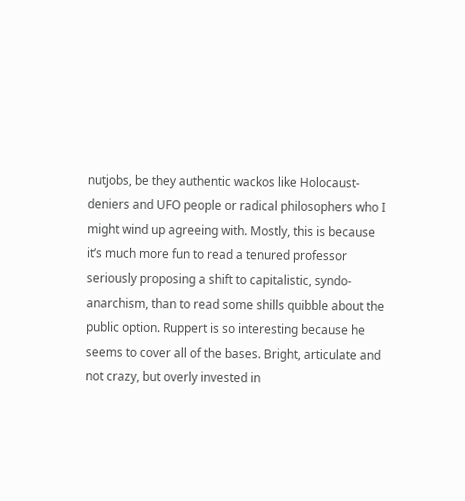nutjobs, be they authentic wackos like Holocaust-deniers and UFO people or radical philosophers who I might wind up agreeing with. Mostly, this is because it’s much more fun to read a tenured professor seriously proposing a shift to capitalistic, syndo-anarchism, than to read some shills quibble about the public option. Ruppert is so interesting because he seems to cover all of the bases. Bright, articulate and not crazy, but overly invested in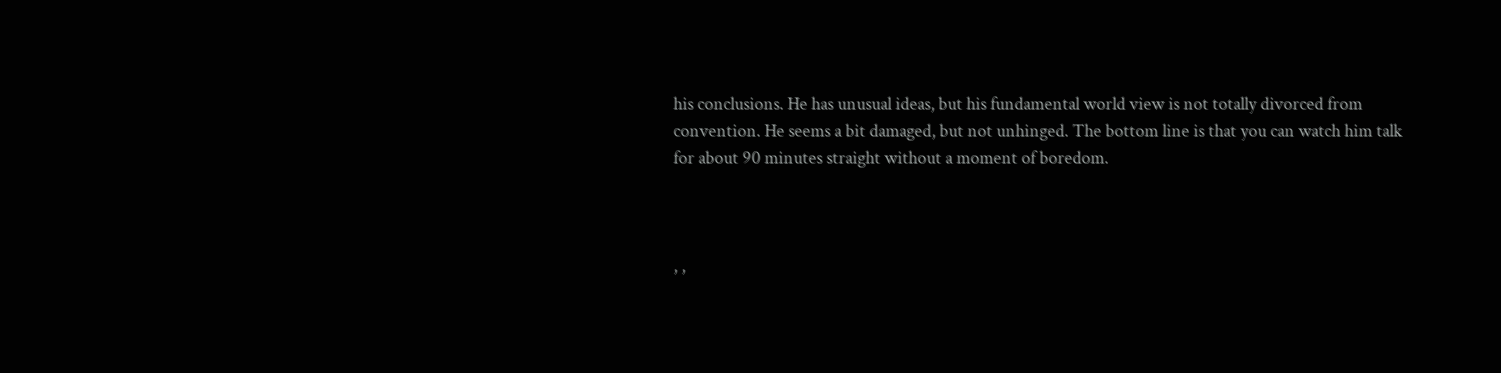his conclusions. He has unusual ideas, but his fundamental world view is not totally divorced from convention. He seems a bit damaged, but not unhinged. The bottom line is that you can watch him talk for about 90 minutes straight without a moment of boredom.



, ,